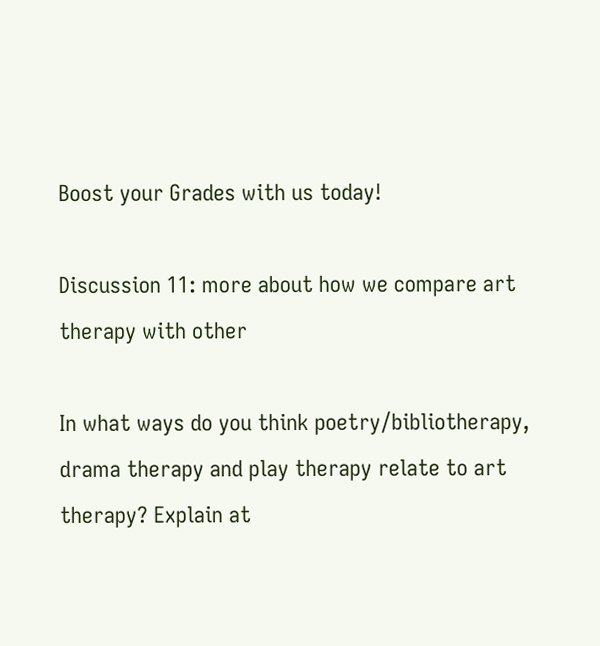Boost your Grades with us today!

Discussion 11: more about how we compare art therapy with other

In what ways do you think poetry/bibliotherapy, drama therapy and play therapy relate to art therapy? Explain at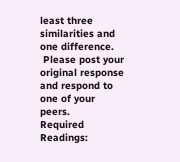least three similarities and one difference.
 Please post your original response and respond to one of your peers.
Required Readings: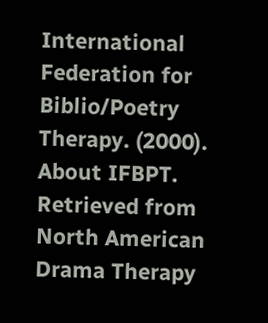International Federation for Biblio/Poetry Therapy. (2000). About IFBPT. Retrieved from
North American Drama Therapy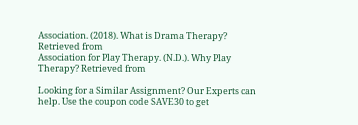Association. (2018). What is Drama Therapy? Retrieved from
Association for Play Therapy. (N.D.). Why Play Therapy? Retrieved from

Looking for a Similar Assignment? Our Experts can help. Use the coupon code SAVE30 to get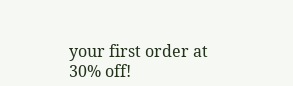your first order at 30% off!